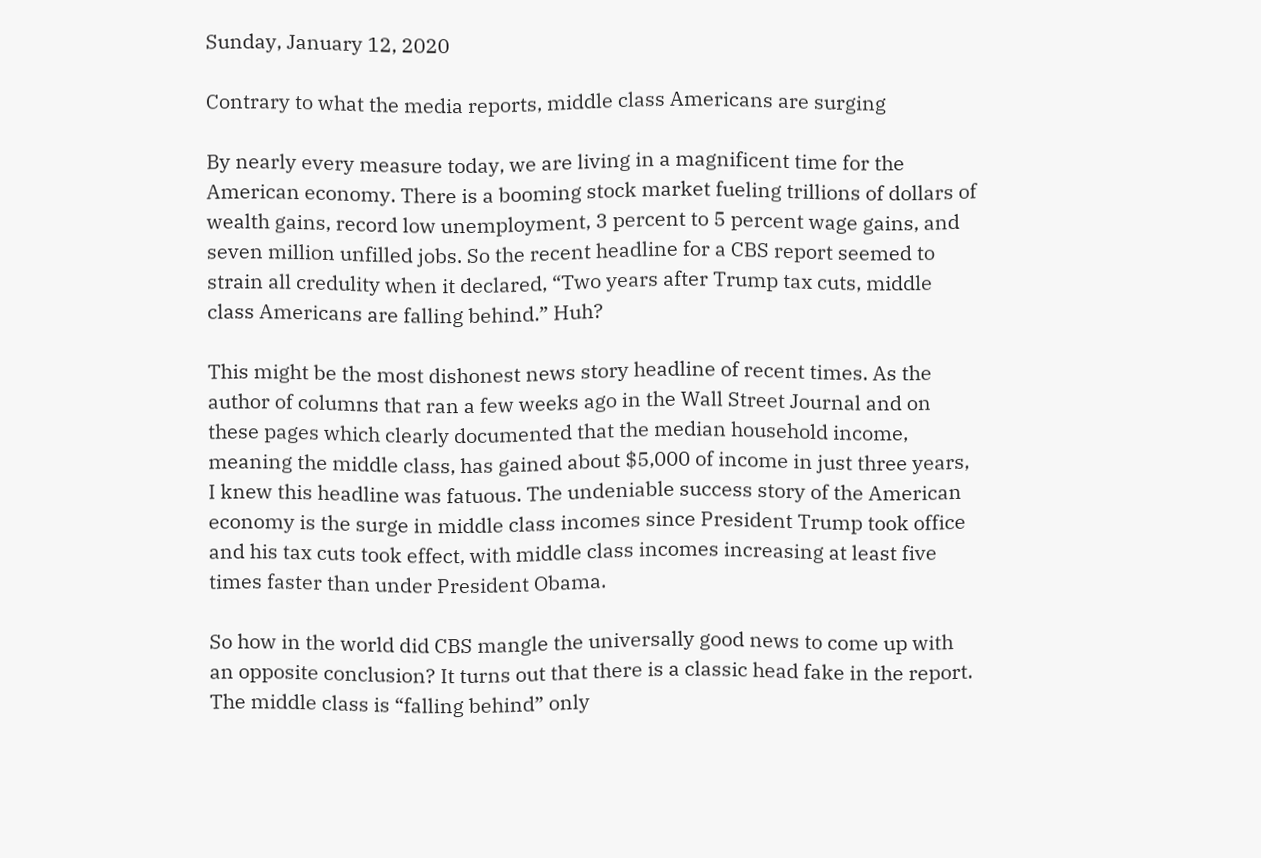Sunday, January 12, 2020

Contrary to what the media reports, middle class Americans are surging

By nearly every measure today, we are living in a magnificent time for the American economy. There is a booming stock market fueling trillions of dollars of wealth gains, record low unemployment, 3 percent to 5 percent wage gains, and seven million unfilled jobs. So the recent headline for a CBS report seemed to strain all credulity when it declared, “Two years after Trump tax cuts, middle class Americans are falling behind.” Huh?

This might be the most dishonest news story headline of recent times. As the author of columns that ran a few weeks ago in the Wall Street Journal and on these pages which clearly documented that the median household income, meaning the middle class, has gained about $5,000 of income in just three years, I knew this headline was fatuous. The undeniable success story of the American economy is the surge in middle class incomes since President Trump took office and his tax cuts took effect, with middle class incomes increasing at least five times faster than under President Obama.

So how in the world did CBS mangle the universally good news to come up with an opposite conclusion? It turns out that there is a classic head fake in the report. The middle class is “falling behind” only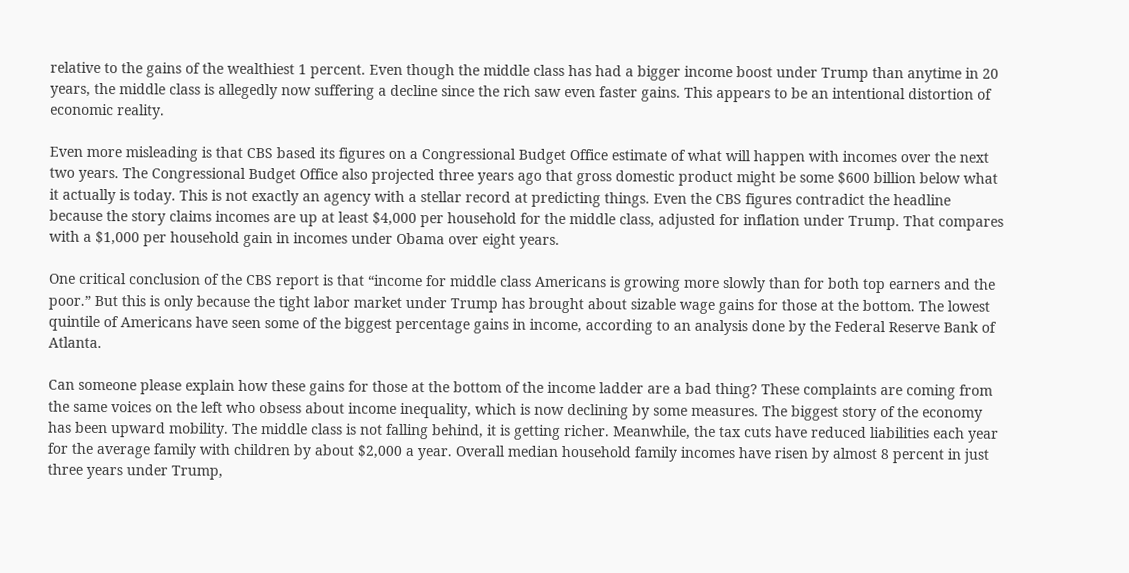relative to the gains of the wealthiest 1 percent. Even though the middle class has had a bigger income boost under Trump than anytime in 20 years, the middle class is allegedly now suffering a decline since the rich saw even faster gains. This appears to be an intentional distortion of economic reality.

Even more misleading is that CBS based its figures on a Congressional Budget Office estimate of what will happen with incomes over the next two years. The Congressional Budget Office also projected three years ago that gross domestic product might be some $600 billion below what it actually is today. This is not exactly an agency with a stellar record at predicting things. Even the CBS figures contradict the headline because the story claims incomes are up at least $4,000 per household for the middle class, adjusted for inflation under Trump. That compares with a $1,000 per household gain in incomes under Obama over eight years.

One critical conclusion of the CBS report is that “income for middle class Americans is growing more slowly than for both top earners and the poor.” But this is only because the tight labor market under Trump has brought about sizable wage gains for those at the bottom. The lowest quintile of Americans have seen some of the biggest percentage gains in income, according to an analysis done by the Federal Reserve Bank of Atlanta.

Can someone please explain how these gains for those at the bottom of the income ladder are a bad thing? These complaints are coming from the same voices on the left who obsess about income inequality, which is now declining by some measures. The biggest story of the economy has been upward mobility. The middle class is not falling behind, it is getting richer. Meanwhile, the tax cuts have reduced liabilities each year for the average family with children by about $2,000 a year. Overall median household family incomes have risen by almost 8 percent in just three years under Trump,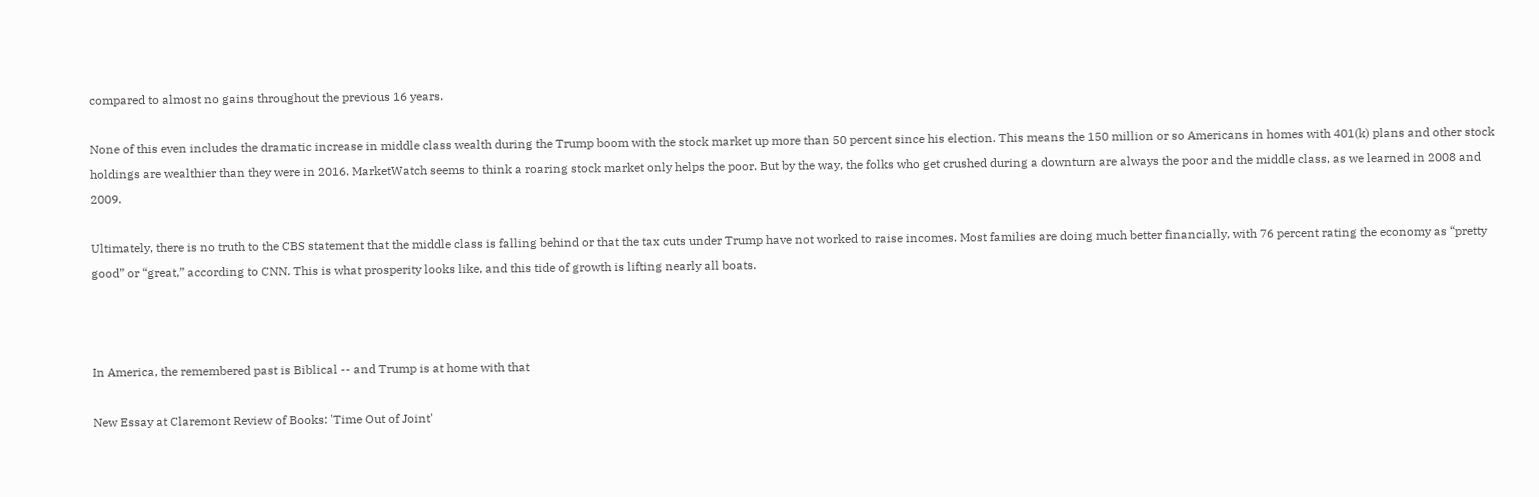compared to almost no gains throughout the previous 16 years.

None of this even includes the dramatic increase in middle class wealth during the Trump boom with the stock market up more than 50 percent since his election. This means the 150 million or so Americans in homes with 401(k) plans and other stock holdings are wealthier than they were in 2016. MarketWatch seems to think a roaring stock market only helps the poor. But by the way, the folks who get crushed during a downturn are always the poor and the middle class, as we learned in 2008 and 2009.

Ultimately, there is no truth to the CBS statement that the middle class is falling behind or that the tax cuts under Trump have not worked to raise incomes. Most families are doing much better financially, with 76 percent rating the economy as “pretty good” or “great,” according to CNN. This is what prosperity looks like, and this tide of growth is lifting nearly all boats.



In America, the remembered past is Biblical -- and Trump is at home with that

New Essay at Claremont Review of Books: 'Time Out of Joint'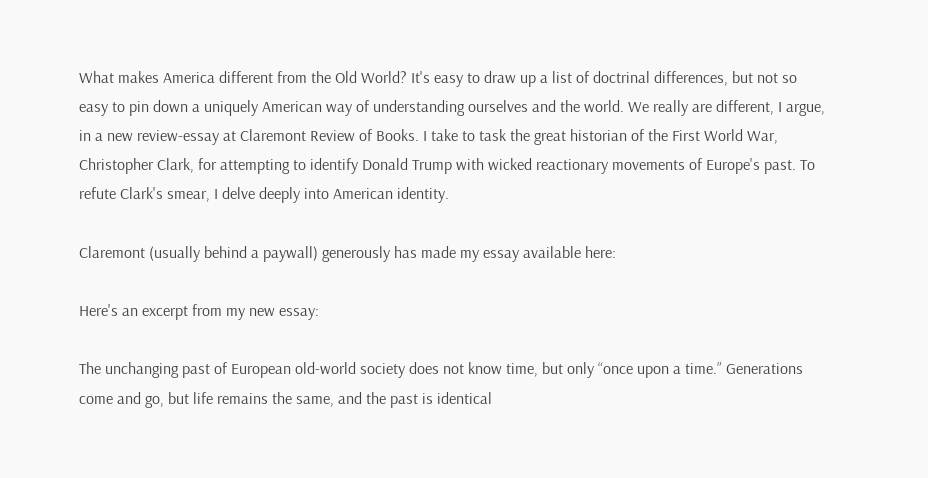What makes America different from the Old World? It's easy to draw up a list of doctrinal differences, but not so easy to pin down a uniquely American way of understanding ourselves and the world. We really are different, I argue, in a new review-essay at Claremont Review of Books. I take to task the great historian of the First World War, Christopher Clark, for attempting to identify Donald Trump with wicked reactionary movements of Europe's past. To refute Clark's smear, I delve deeply into American identity.

Claremont (usually behind a paywall) generously has made my essay available here:

Here's an excerpt from my new essay:

The unchanging past of European old-world society does not know time, but only “once upon a time.” Generations come and go, but life remains the same, and the past is identical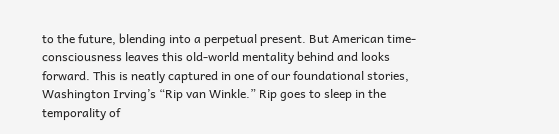to the future, blending into a perpetual present. But American time-consciousness leaves this old-world mentality behind and looks forward. This is neatly captured in one of our foundational stories, Washington Irving’s “Rip van Winkle.” Rip goes to sleep in the temporality of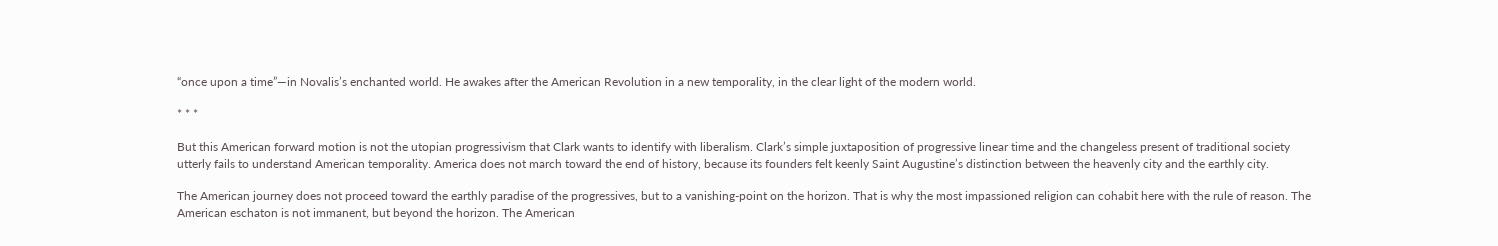“once upon a time”—in Novalis’s enchanted world. He awakes after the American Revolution in a new temporality, in the clear light of the modern world.

* * *

But this American forward motion is not the utopian progressivism that Clark wants to identify with liberalism. Clark’s simple juxtaposition of progressive linear time and the changeless present of traditional society utterly fails to understand American temporality. America does not march toward the end of history, because its founders felt keenly Saint Augustine’s distinction between the heavenly city and the earthly city.

The American journey does not proceed toward the earthly paradise of the progressives, but to a vanishing-point on the horizon. That is why the most impassioned religion can cohabit here with the rule of reason. The American eschaton is not immanent, but beyond the horizon. The American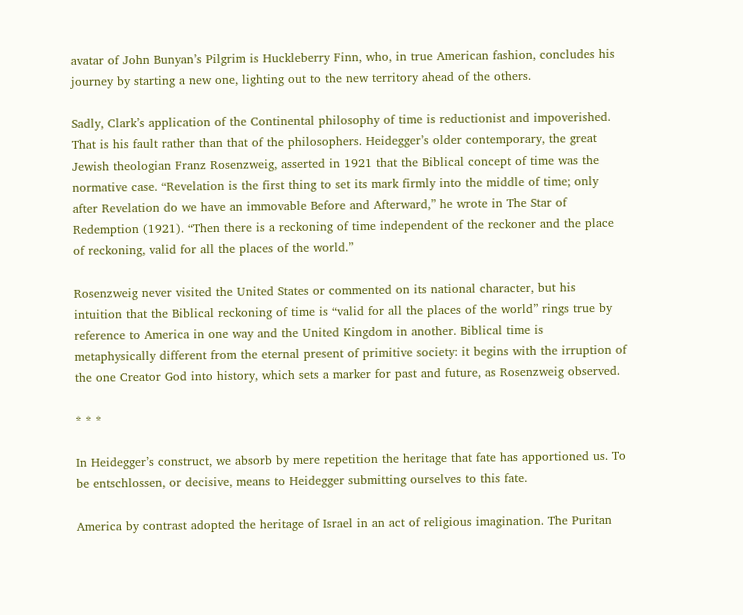avatar of John Bunyan’s Pilgrim is Huckleberry Finn, who, in true American fashion, concludes his journey by starting a new one, lighting out to the new territory ahead of the others.

Sadly, Clark’s application of the Continental philosophy of time is reductionist and impoverished. That is his fault rather than that of the philosophers. Heidegger’s older contemporary, the great Jewish theologian Franz Rosenzweig, asserted in 1921 that the Biblical concept of time was the normative case. “Revelation is the first thing to set its mark firmly into the middle of time; only after Revelation do we have an immovable Before and Afterward,” he wrote in The Star of Redemption (1921). “Then there is a reckoning of time independent of the reckoner and the place of reckoning, valid for all the places of the world.”

Rosenzweig never visited the United States or commented on its national character, but his intuition that the Biblical reckoning of time is “valid for all the places of the world” rings true by reference to America in one way and the United Kingdom in another. Biblical time is metaphysically different from the eternal present of primitive society: it begins with the irruption of the one Creator God into history, which sets a marker for past and future, as Rosenzweig observed.

* * *

In Heidegger’s construct, we absorb by mere repetition the heritage that fate has apportioned us. To be entschlossen, or decisive, means to Heidegger submitting ourselves to this fate.

America by contrast adopted the heritage of Israel in an act of religious imagination. The Puritan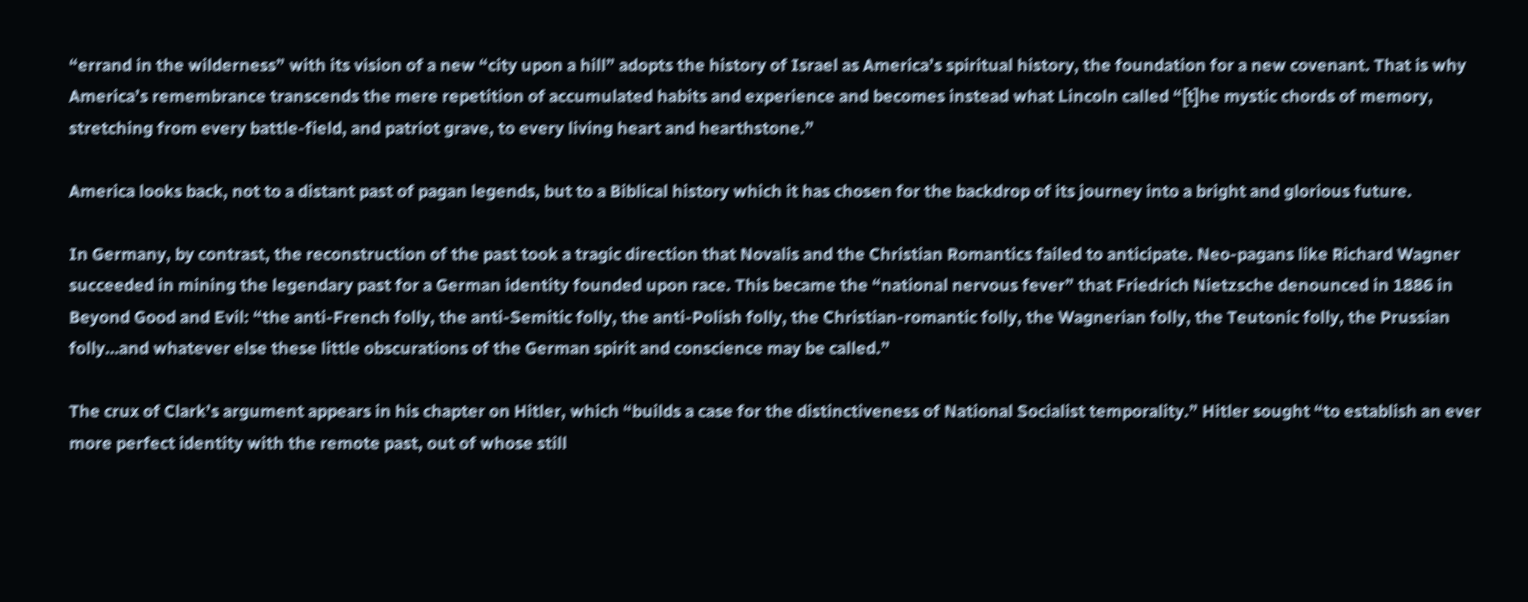“errand in the wilderness” with its vision of a new “city upon a hill” adopts the history of Israel as America’s spiritual history, the foundation for a new covenant. That is why America’s remembrance transcends the mere repetition of accumulated habits and experience and becomes instead what Lincoln called “[t]he mystic chords of memory, stretching from every battle-field, and patriot grave, to every living heart and hearthstone.”

America looks back, not to a distant past of pagan legends, but to a Biblical history which it has chosen for the backdrop of its journey into a bright and glorious future.

In Germany, by contrast, the reconstruction of the past took a tragic direction that Novalis and the Christian Romantics failed to anticipate. Neo-pagans like Richard Wagner succeeded in mining the legendary past for a German identity founded upon race. This became the “national nervous fever” that Friedrich Nietzsche denounced in 1886 in Beyond Good and Evil: “the anti-French folly, the anti-Semitic folly, the anti-Polish folly, the Christian-romantic folly, the Wagnerian folly, the Teutonic folly, the Prussian folly…and whatever else these little obscurations of the German spirit and conscience may be called.”

The crux of Clark’s argument appears in his chapter on Hitler, which “builds a case for the distinctiveness of National Socialist temporality.” Hitler sought “to establish an ever more perfect identity with the remote past, out of whose still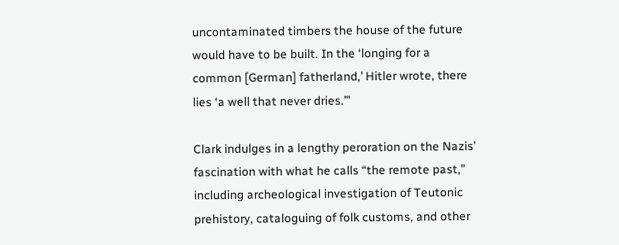uncontaminated timbers the house of the future would have to be built. In the ‘longing for a common [German] fatherland,’ Hitler wrote, there lies ‘a well that never dries.’”

Clark indulges in a lengthy peroration on the Nazis’ fascination with what he calls “the remote past,” including archeological investigation of Teutonic prehistory, cataloguing of folk customs, and other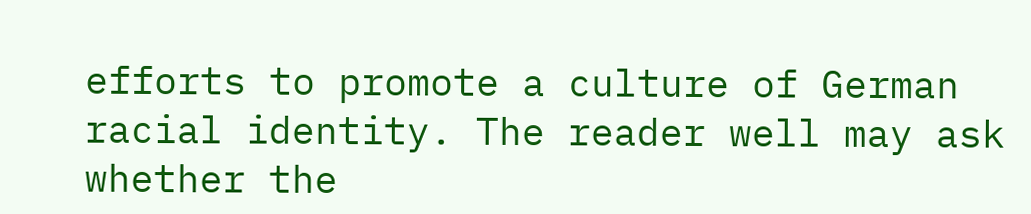efforts to promote a culture of German racial identity. The reader well may ask whether the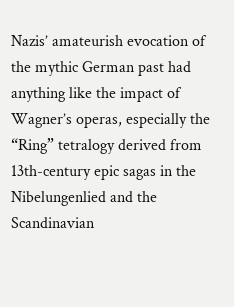Nazis’ amateurish evocation of the mythic German past had anything like the impact of Wagner’s operas, especially the “Ring” tetralogy derived from 13th-century epic sagas in the Nibelungenlied and the Scandinavian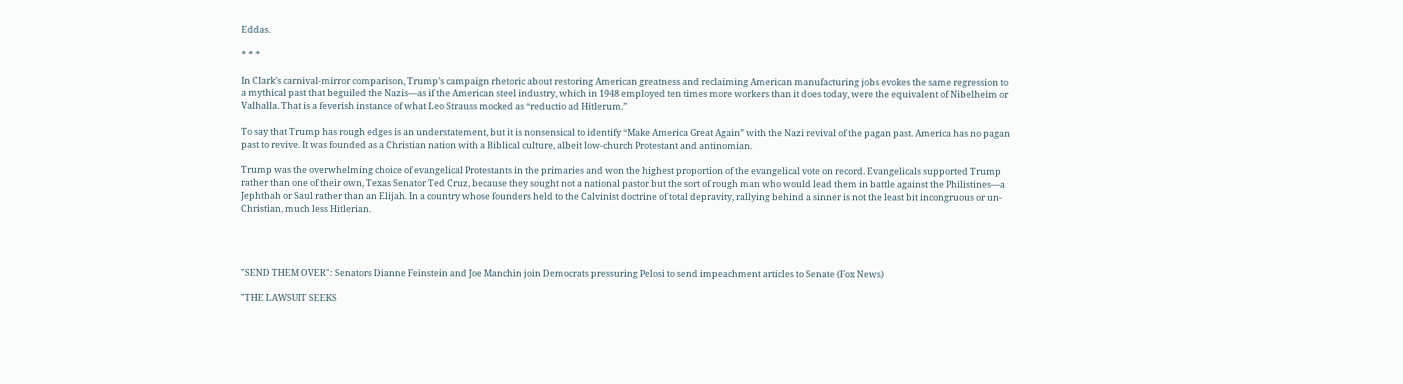Eddas.

* * *

In Clark’s carnival-mirror comparison, Trump’s campaign rhetoric about restoring American greatness and reclaiming American manufacturing jobs evokes the same regression to a mythical past that beguiled the Nazis—as if the American steel industry, which in 1948 employed ten times more workers than it does today, were the equivalent of Nibelheim or Valhalla. That is a feverish instance of what Leo Strauss mocked as “reductio ad Hitlerum.”

To say that Trump has rough edges is an understatement, but it is nonsensical to identify “Make America Great Again” with the Nazi revival of the pagan past. America has no pagan past to revive. It was founded as a Christian nation with a Biblical culture, albeit low-church Protestant and antinomian.

Trump was the overwhelming choice of evangelical Protestants in the primaries and won the highest proportion of the evangelical vote on record. Evangelicals supported Trump rather than one of their own, Texas Senator Ted Cruz, because they sought not a national pastor but the sort of rough man who would lead them in battle against the Philistines—a Jephthah or Saul rather than an Elijah. In a country whose founders held to the Calvinist doctrine of total depravity, rallying behind a sinner is not the least bit incongruous or un-Christian, much less Hitlerian.




"SEND THEM OVER": Senators Dianne Feinstein and Joe Manchin join Democrats pressuring Pelosi to send impeachment articles to Senate (Fox News)

"THE LAWSUIT SEEKS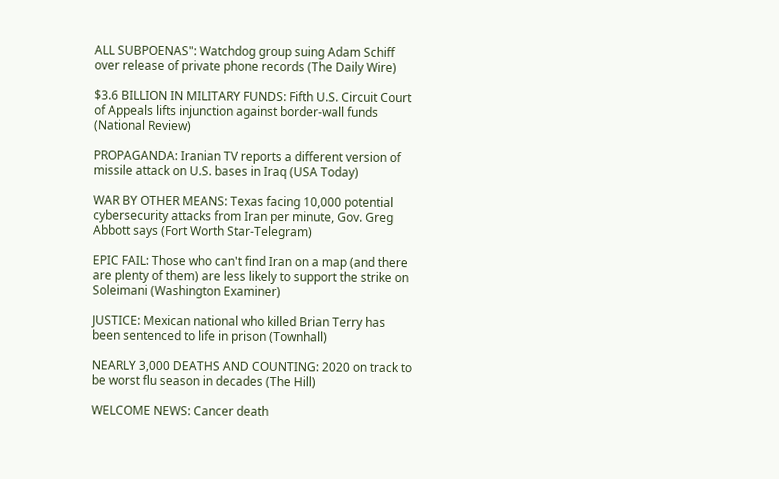ALL SUBPOENAS": Watchdog group suing Adam Schiff over release of private phone records (The Daily Wire)

$3.6 BILLION IN MILITARY FUNDS: Fifth U.S. Circuit Court of Appeals lifts injunction against border-wall funds (National Review)

PROPAGANDA: Iranian TV reports a different version of missile attack on U.S. bases in Iraq (USA Today)

WAR BY OTHER MEANS: Texas facing 10,000 potential cybersecurity attacks from Iran per minute, Gov. Greg Abbott says (Fort Worth Star-Telegram)

EPIC FAIL: Those who can't find Iran on a map (and there are plenty of them) are less likely to support the strike on Soleimani (Washington Examiner)

JUSTICE: Mexican national who killed Brian Terry has been sentenced to life in prison (Townhall)

NEARLY 3,000 DEATHS AND COUNTING: 2020 on track to be worst flu season in decades (The Hill)

WELCOME NEWS: Cancer death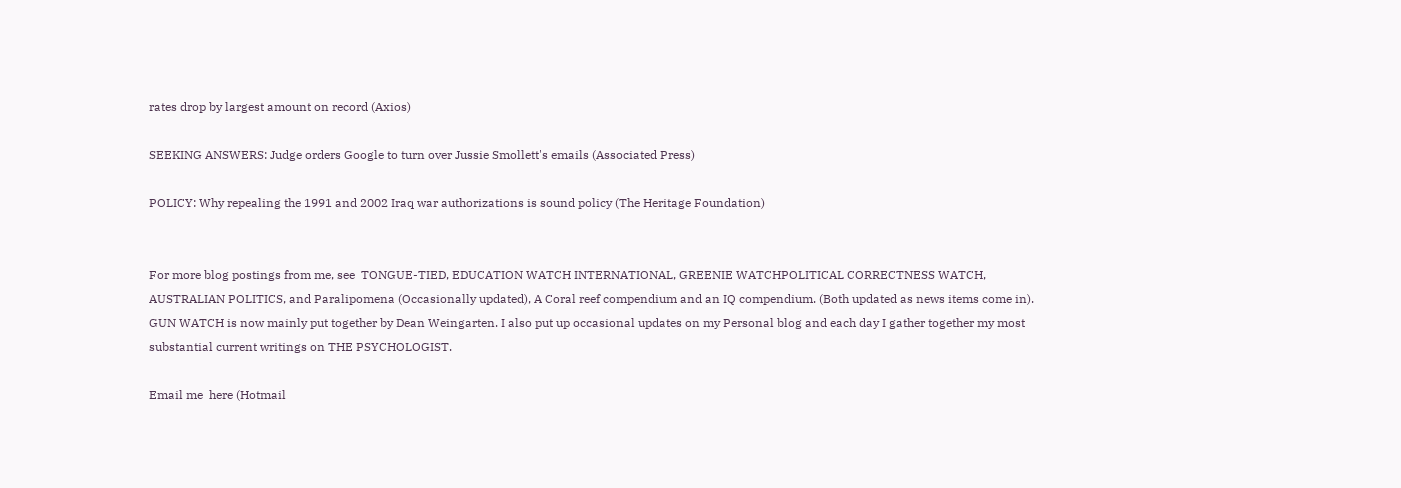rates drop by largest amount on record (Axios)

SEEKING ANSWERS: Judge orders Google to turn over Jussie Smollett's emails (Associated Press)

POLICY: Why repealing the 1991 and 2002 Iraq war authorizations is sound policy (The Heritage Foundation)


For more blog postings from me, see  TONGUE-TIED, EDUCATION WATCH INTERNATIONAL, GREENIE WATCHPOLITICAL CORRECTNESS WATCH, AUSTRALIAN POLITICS, and Paralipomena (Occasionally updated), A Coral reef compendium and an IQ compendium. (Both updated as news items come in).  GUN WATCH is now mainly put together by Dean Weingarten. I also put up occasional updates on my Personal blog and each day I gather together my most substantial current writings on THE PSYCHOLOGIST.

Email me  here (Hotmail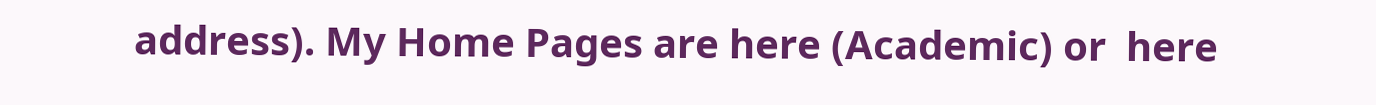address). My Home Pages are here (Academic) or  here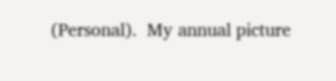(Personal).  My annual picture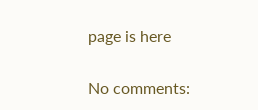page is here


No comments: